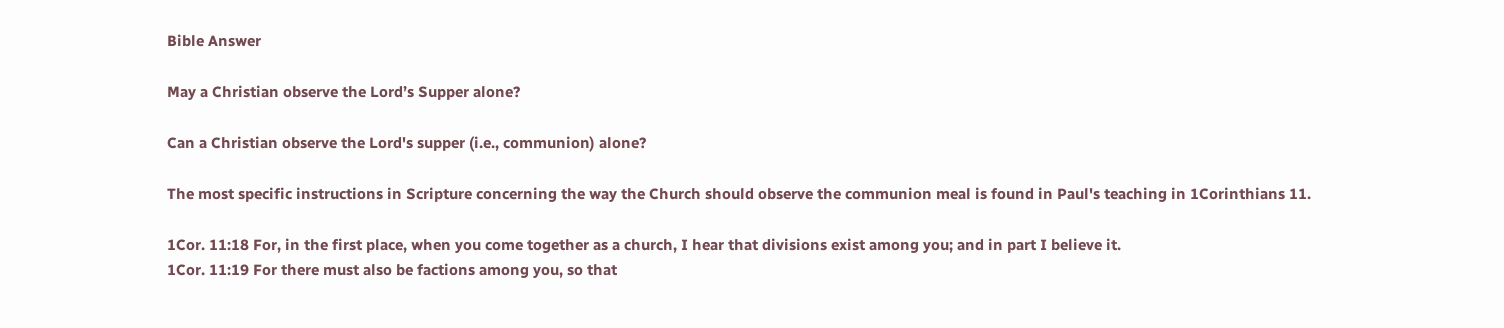Bible Answer

May a Christian observe the Lord’s Supper alone?

Can a Christian observe the Lord's supper (i.e., communion) alone?

The most specific instructions in Scripture concerning the way the Church should observe the communion meal is found in Paul's teaching in 1Corinthians 11.

1Cor. 11:18 For, in the first place, when you come together as a church, I hear that divisions exist among you; and in part I believe it.
1Cor. 11:19 For there must also be factions among you, so that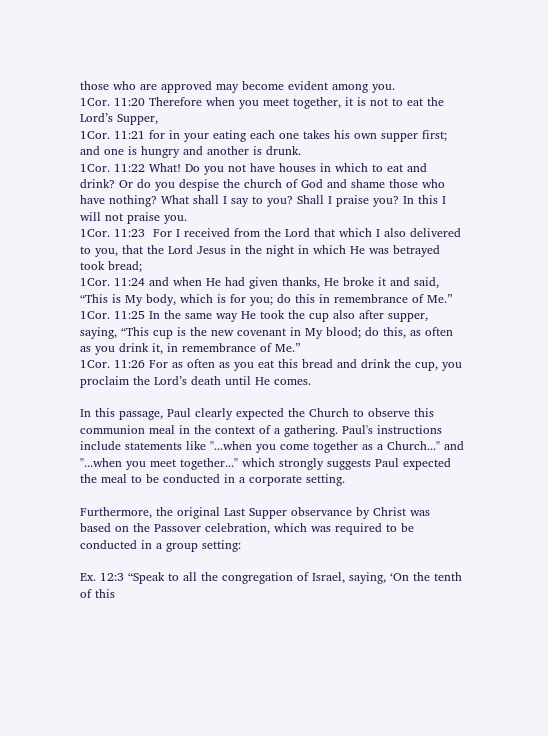those who are approved may become evident among you.
1Cor. 11:20 Therefore when you meet together, it is not to eat the Lord’s Supper,
1Cor. 11:21 for in your eating each one takes his own supper first; and one is hungry and another is drunk.
1Cor. 11:22 What! Do you not have houses in which to eat and drink? Or do you despise the church of God and shame those who have nothing? What shall I say to you? Shall I praise you? In this I will not praise you.
1Cor. 11:23  For I received from the Lord that which I also delivered to you, that the Lord Jesus in the night in which He was betrayed took bread;
1Cor. 11:24 and when He had given thanks, He broke it and said, “This is My body, which is for you; do this in remembrance of Me.”
1Cor. 11:25 In the same way He took the cup also after supper, saying, “This cup is the new covenant in My blood; do this, as often as you drink it, in remembrance of Me.”
1Cor. 11:26 For as often as you eat this bread and drink the cup, you proclaim the Lord’s death until He comes.

In this passage, Paul clearly expected the Church to observe this communion meal in the context of a gathering. Paul's instructions include statements like "...when you come together as a Church..." and "...when you meet together..." which strongly suggests Paul expected the meal to be conducted in a corporate setting.

Furthermore, the original Last Supper observance by Christ was based on the Passover celebration, which was required to be conducted in a group setting:

Ex. 12:3 “Speak to all the congregation of Israel, saying, ‘On the tenth of this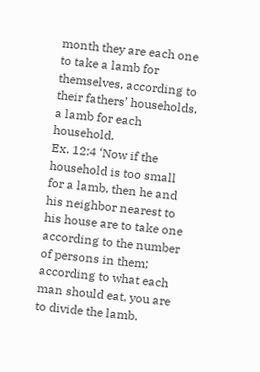month they are each one to take a lamb for themselves, according to their fathers’ households, a lamb for each household.
Ex. 12:4 ‘Now if the household is too small for a lamb, then he and his neighbor nearest to his house are to take one according to the number of persons in them; according to what each man should eat, you are to divide the lamb.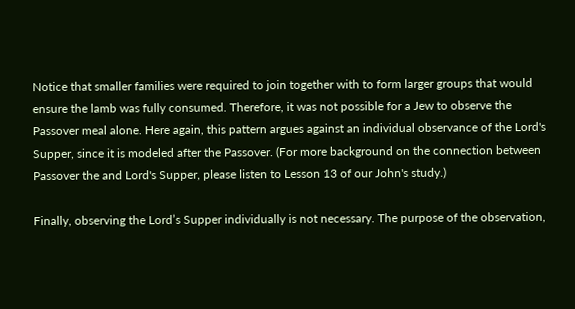Notice that smaller families were required to join together with to form larger groups that would ensure the lamb was fully consumed. Therefore, it was not possible for a Jew to observe the Passover meal alone. Here again, this pattern argues against an individual observance of the Lord's Supper, since it is modeled after the Passover. (For more background on the connection between Passover the and Lord's Supper, please listen to Lesson 13 of our John's study.)

Finally, observing the Lord’s Supper individually is not necessary. The purpose of the observation,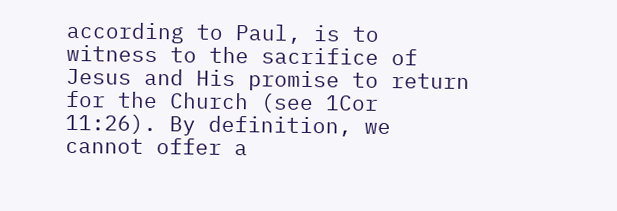according to Paul, is to witness to the sacrifice of Jesus and His promise to return for the Church (see 1Cor 11:26). By definition, we cannot offer a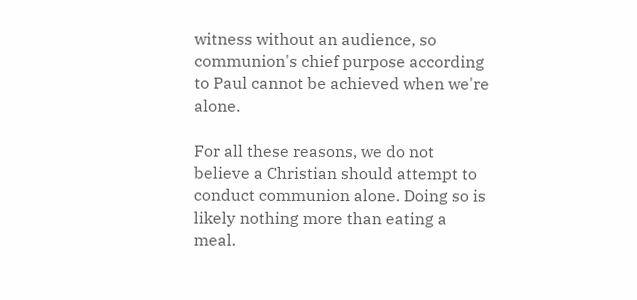witness without an audience, so communion's chief purpose according to Paul cannot be achieved when we're alone.

For all these reasons, we do not believe a Christian should attempt to conduct communion alone. Doing so is likely nothing more than eating a meal.